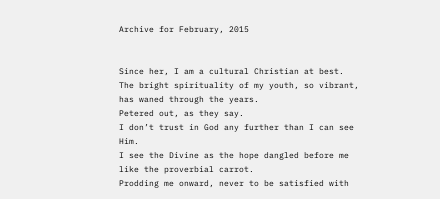Archive for February, 2015


Since her, I am a cultural Christian at best.
The bright spirituality of my youth, so vibrant, has waned through the years.
Petered out, as they say.
I don’t trust in God any further than I can see Him.
I see the Divine as the hope dangled before me like the proverbial carrot.
Prodding me onward, never to be satisfied with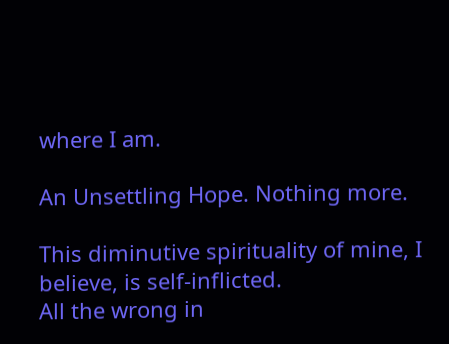where I am.

An Unsettling Hope. Nothing more.

This diminutive spirituality of mine, I believe, is self-inflicted.
All the wrong in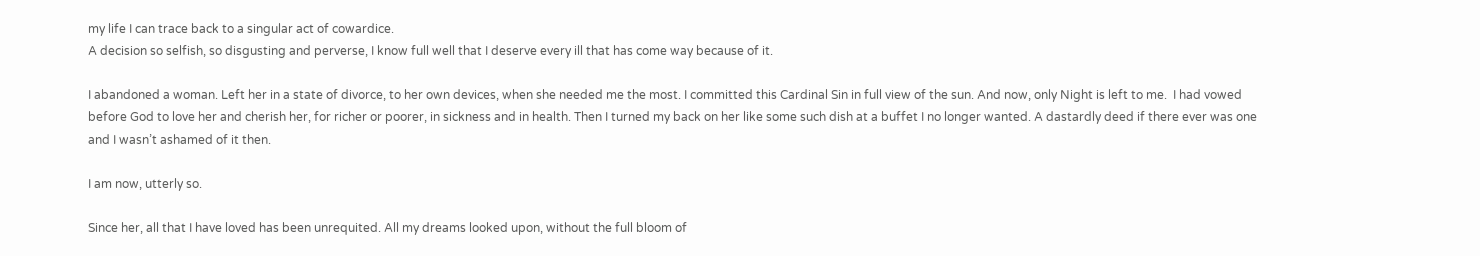my life I can trace back to a singular act of cowardice.
A decision so selfish, so disgusting and perverse, I know full well that I deserve every ill that has come way because of it.

I abandoned a woman. Left her in a state of divorce, to her own devices, when she needed me the most. I committed this Cardinal Sin in full view of the sun. And now, only Night is left to me.  I had vowed before God to love her and cherish her, for richer or poorer, in sickness and in health. Then I turned my back on her like some such dish at a buffet I no longer wanted. A dastardly deed if there ever was one and I wasn’t ashamed of it then.

I am now, utterly so.

Since her, all that I have loved has been unrequited. All my dreams looked upon, without the full bloom of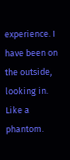experience. I have been on the outside, looking in. Like a phantom.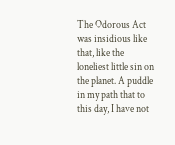The Odorous Act was insidious like that, like the loneliest little sin on the planet. A puddle in my path that to this day, I have not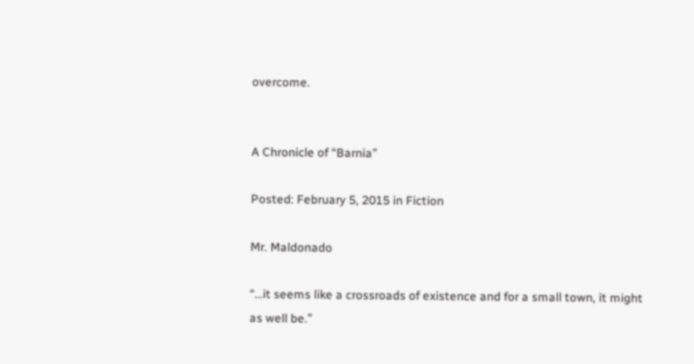overcome.


A Chronicle of “Barnia”

Posted: February 5, 2015 in Fiction

Mr. Maldonado

“…it seems like a crossroads of existence and for a small town, it might as well be.”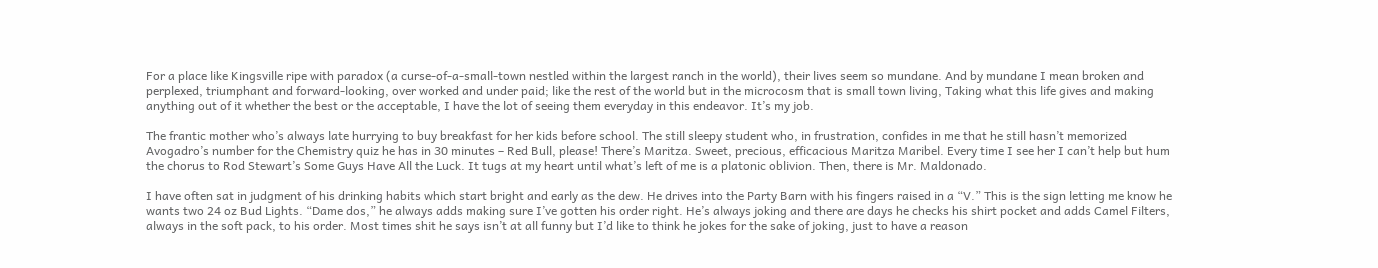For a place like Kingsville ripe with paradox (a curse-of-a-small-town nestled within the largest ranch in the world), their lives seem so mundane. And by mundane I mean broken and perplexed, triumphant and forward-looking, over worked and under paid; like the rest of the world but in the microcosm that is small town living, Taking what this life gives and making anything out of it whether the best or the acceptable, I have the lot of seeing them everyday in this endeavor. It’s my job.

The frantic mother who’s always late hurrying to buy breakfast for her kids before school. The still sleepy student who, in frustration, confides in me that he still hasn’t memorized Avogadro’s number for the Chemistry quiz he has in 30 minutes – Red Bull, please! There’s Maritza. Sweet, precious, efficacious Maritza Maribel. Every time I see her I can’t help but hum the chorus to Rod Stewart’s Some Guys Have All the Luck. It tugs at my heart until what’s left of me is a platonic oblivion. Then, there is Mr. Maldonado.

I have often sat in judgment of his drinking habits which start bright and early as the dew. He drives into the Party Barn with his fingers raised in a “V.” This is the sign letting me know he wants two 24 oz Bud Lights. “Dame dos,” he always adds making sure I’ve gotten his order right. He’s always joking and there are days he checks his shirt pocket and adds Camel Filters, always in the soft pack, to his order. Most times shit he says isn’t at all funny but I’d like to think he jokes for the sake of joking, just to have a reason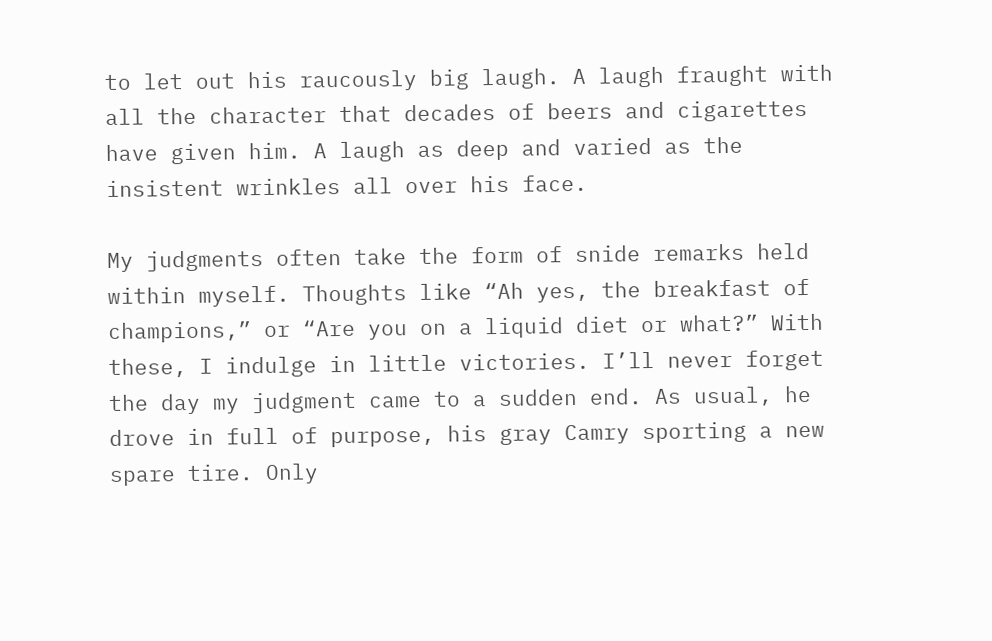to let out his raucously big laugh. A laugh fraught with all the character that decades of beers and cigarettes have given him. A laugh as deep and varied as the insistent wrinkles all over his face.

My judgments often take the form of snide remarks held within myself. Thoughts like “Ah yes, the breakfast of champions,” or “Are you on a liquid diet or what?” With these, I indulge in little victories. I’ll never forget the day my judgment came to a sudden end. As usual, he drove in full of purpose, his gray Camry sporting a new spare tire. Only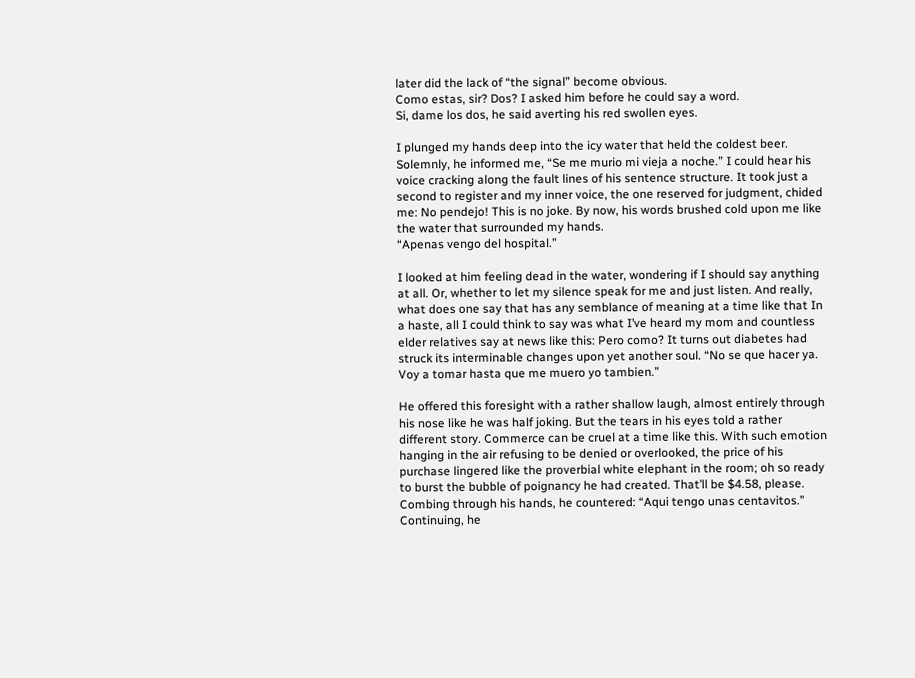later did the lack of “the signal” become obvious.
Como estas, sir? Dos? I asked him before he could say a word.
Si, dame los dos, he said averting his red swollen eyes.

I plunged my hands deep into the icy water that held the coldest beer. Solemnly, he informed me, “Se me murio mi vieja a noche.” I could hear his voice cracking along the fault lines of his sentence structure. It took just a second to register and my inner voice, the one reserved for judgment, chided me: No pendejo! This is no joke. By now, his words brushed cold upon me like the water that surrounded my hands.
“Apenas vengo del hospital.”

I looked at him feeling dead in the water, wondering if I should say anything at all. Or, whether to let my silence speak for me and just listen. And really, what does one say that has any semblance of meaning at a time like that In a haste, all I could think to say was what I’ve heard my mom and countless elder relatives say at news like this: Pero como? It turns out diabetes had struck its interminable changes upon yet another soul. “No se que hacer ya. Voy a tomar hasta que me muero yo tambien.”

He offered this foresight with a rather shallow laugh, almost entirely through his nose like he was half joking. But the tears in his eyes told a rather different story. Commerce can be cruel at a time like this. With such emotion hanging in the air refusing to be denied or overlooked, the price of his purchase lingered like the proverbial white elephant in the room; oh so ready to burst the bubble of poignancy he had created. That’ll be $4.58, please. Combing through his hands, he countered: “Aqui tengo unas centavitos.” Continuing, he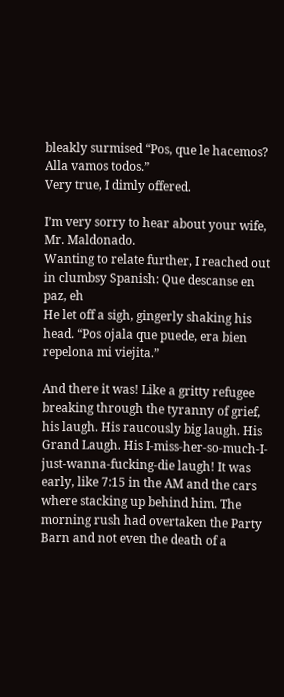bleakly surmised “Pos, que le hacemos? Alla vamos todos.”
Very true, I dimly offered.

I’m very sorry to hear about your wife, Mr. Maldonado.
Wanting to relate further, I reached out in clumbsy Spanish: Que descanse en paz, eh
He let off a sigh, gingerly shaking his head. “Pos ojala que puede, era bien repelona mi viejita.”

And there it was! Like a gritty refugee breaking through the tyranny of grief, his laugh. His raucously big laugh. His Grand Laugh. His I-miss-her-so-much-I-just-wanna-fucking-die laugh! It was early, like 7:15 in the AM and the cars where stacking up behind him. The morning rush had overtaken the Party Barn and not even the death of a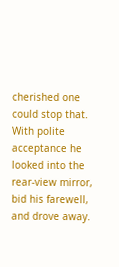cherished one could stop that. With polite acceptance he looked into the rear-view mirror, bid his farewell, and drove away.